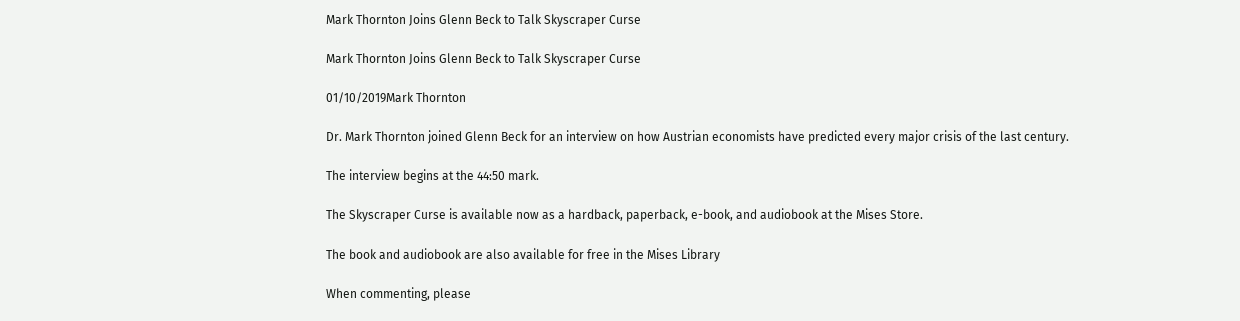Mark Thornton Joins Glenn Beck to Talk Skyscraper Curse

Mark Thornton Joins Glenn Beck to Talk Skyscraper Curse

01/10/2019Mark Thornton

Dr. Mark Thornton joined Glenn Beck for an interview on how Austrian economists have predicted every major crisis of the last century.

The interview begins at the 44:50 mark.

The Skyscraper Curse is available now as a hardback, paperback, e-book, and audiobook at the Mises Store.

The book and audiobook are also available for free in the Mises Library

When commenting, please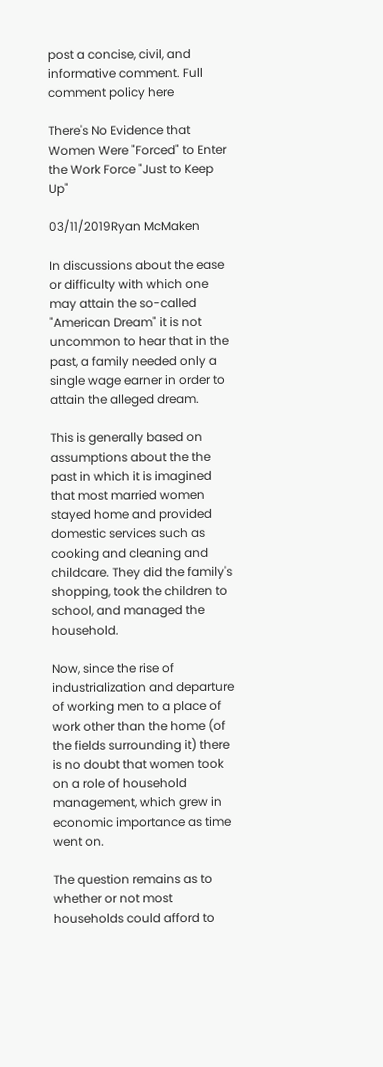post a concise, civil, and informative comment. Full comment policy here

There's No Evidence that Women Were "Forced" to Enter the Work Force "Just to Keep Up"

03/11/2019Ryan McMaken

In discussions about the ease or difficulty with which one may attain the so-called "American Dream" it is not uncommon to hear that in the past, a family needed only a single wage earner in order to attain the alleged dream.

This is generally based on assumptions about the the past in which it is imagined that most married women stayed home and provided domestic services such as cooking and cleaning and childcare. They did the family's shopping, took the children to school, and managed the household.

Now, since the rise of industrialization and departure of working men to a place of work other than the home (of the fields surrounding it) there is no doubt that women took on a role of household management, which grew in economic importance as time went on.

The question remains as to whether or not most households could afford to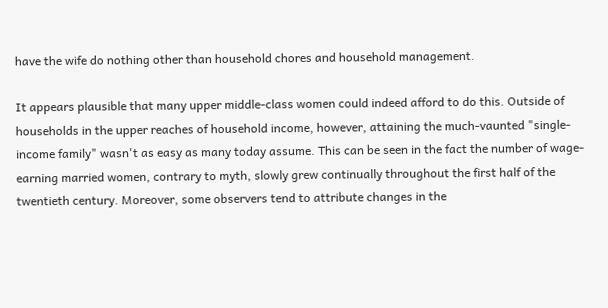have the wife do nothing other than household chores and household management.

It appears plausible that many upper middle-class women could indeed afford to do this. Outside of households in the upper reaches of household income, however, attaining the much-vaunted "single-income family" wasn't as easy as many today assume. This can be seen in the fact the number of wage-earning married women, contrary to myth, slowly grew continually throughout the first half of the twentieth century. Moreover, some observers tend to attribute changes in the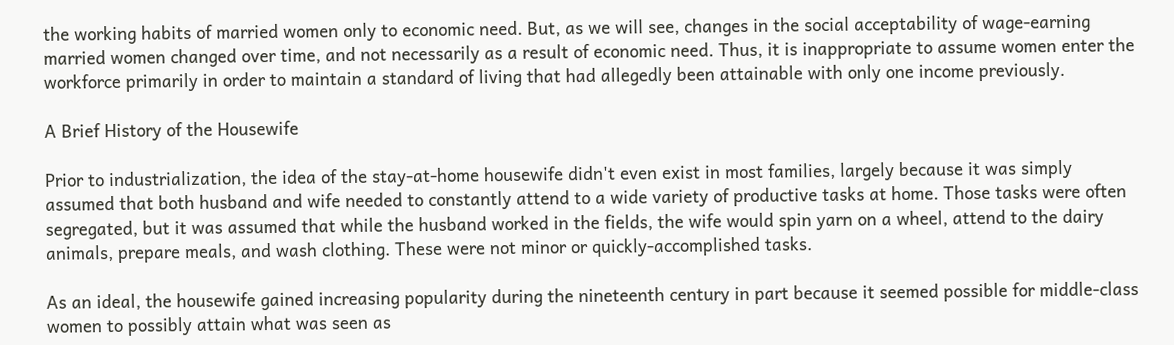the working habits of married women only to economic need. But, as we will see, changes in the social acceptability of wage-earning married women changed over time, and not necessarily as a result of economic need. Thus, it is inappropriate to assume women enter the workforce primarily in order to maintain a standard of living that had allegedly been attainable with only one income previously.

A Brief History of the Housewife

Prior to industrialization, the idea of the stay-at-home housewife didn't even exist in most families, largely because it was simply assumed that both husband and wife needed to constantly attend to a wide variety of productive tasks at home. Those tasks were often segregated, but it was assumed that while the husband worked in the fields, the wife would spin yarn on a wheel, attend to the dairy animals, prepare meals, and wash clothing. These were not minor or quickly-accomplished tasks.

As an ideal, the housewife gained increasing popularity during the nineteenth century in part because it seemed possible for middle-class women to possibly attain what was seen as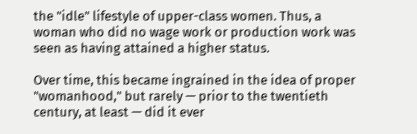the "idle" lifestyle of upper-class women. Thus, a woman who did no wage work or production work was seen as having attained a higher status.

Over time, this became ingrained in the idea of proper "womanhood," but rarely — prior to the twentieth century, at least — did it ever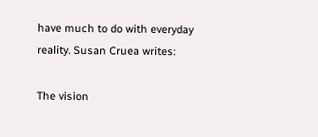have much to do with everyday reality. Susan Cruea writes:

The vision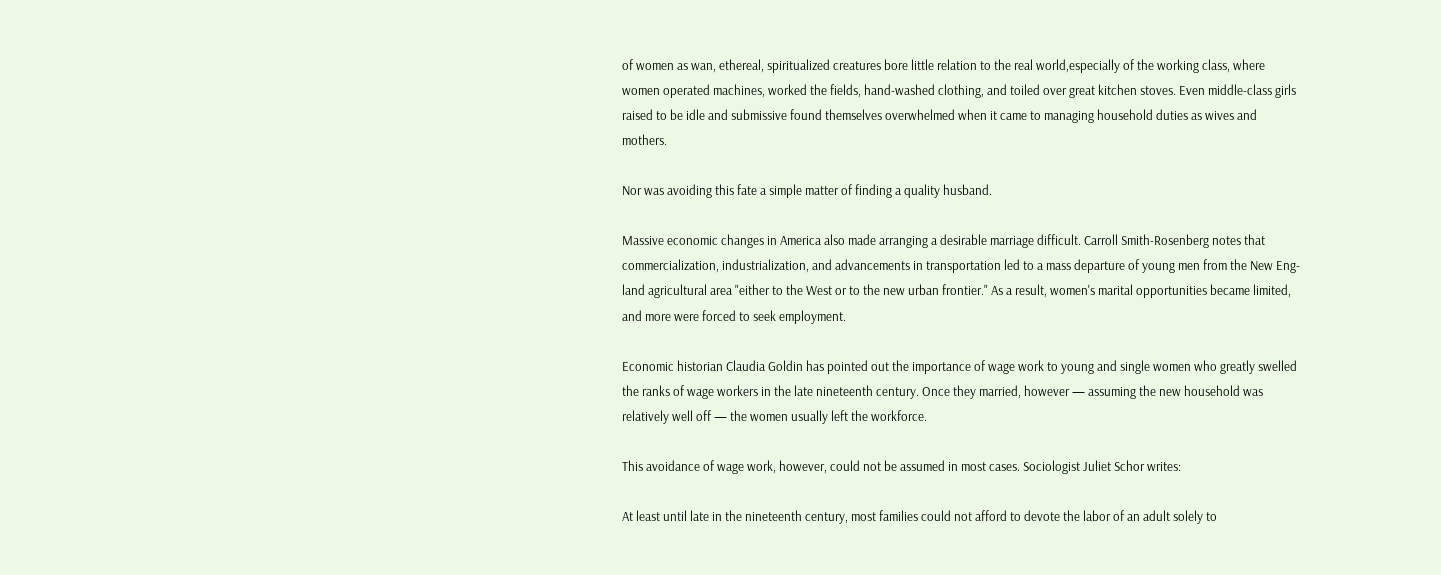of women as wan, ethereal, spiritualized creatures bore little relation to the real world,especially of the working class, where women operated machines, worked the fields, hand-washed clothing, and toiled over great kitchen stoves. Even middle-class girls raised to be idle and submissive found themselves overwhelmed when it came to managing household duties as wives and mothers.

Nor was avoiding this fate a simple matter of finding a quality husband.

Massive economic changes in America also made arranging a desirable marriage difficult. Carroll Smith-Rosenberg notes that commercialization, industrialization, and advancements in transportation led to a mass departure of young men from the New Eng-land agricultural area "either to the West or to the new urban frontier." As a result, women's marital opportunities became limited, and more were forced to seek employment.

Economic historian Claudia Goldin has pointed out the importance of wage work to young and single women who greatly swelled the ranks of wage workers in the late nineteenth century. Once they married, however — assuming the new household was relatively well off — the women usually left the workforce.

This avoidance of wage work, however, could not be assumed in most cases. Sociologist Juliet Schor writes:

At least until late in the nineteenth century, most families could not afford to devote the labor of an adult solely to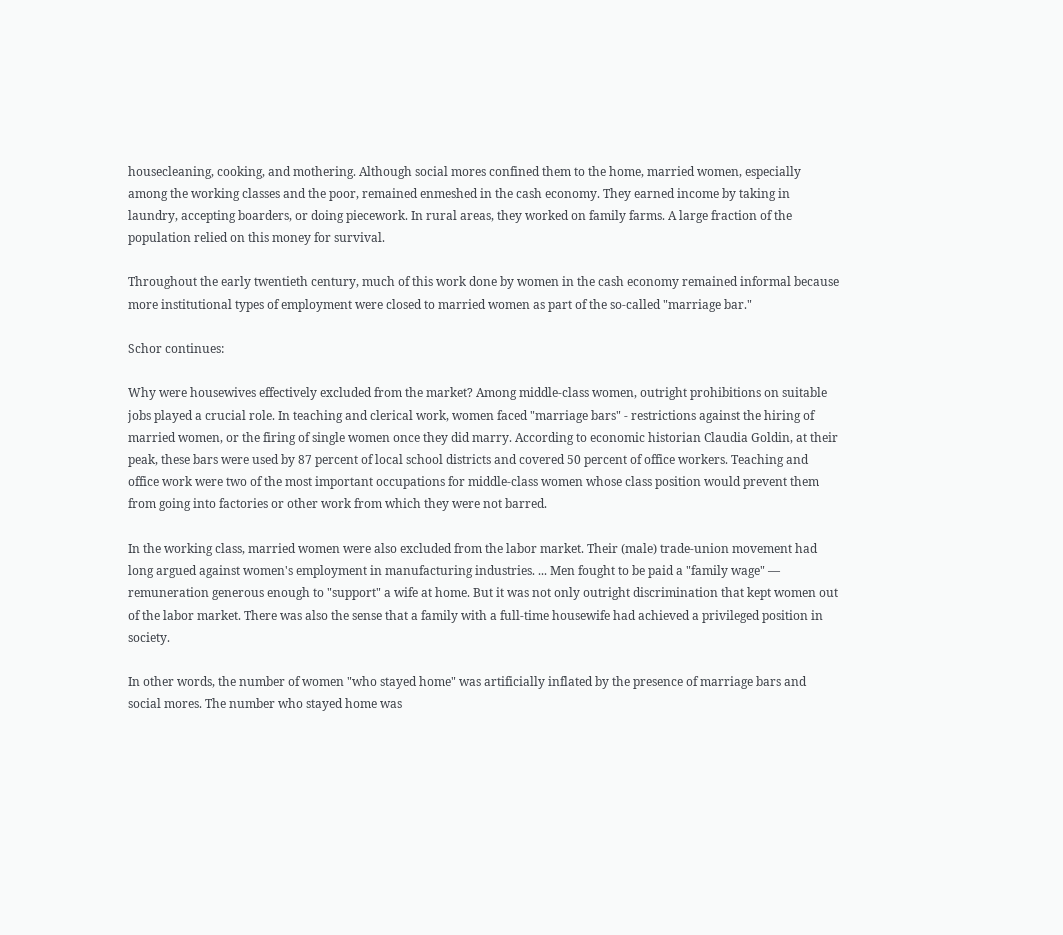housecleaning, cooking, and mothering. Although social mores confined them to the home, married women, especially among the working classes and the poor, remained enmeshed in the cash economy. They earned income by taking in laundry, accepting boarders, or doing piecework. In rural areas, they worked on family farms. A large fraction of the population relied on this money for survival.

Throughout the early twentieth century, much of this work done by women in the cash economy remained informal because more institutional types of employment were closed to married women as part of the so-called "marriage bar."

Schor continues:

Why were housewives effectively excluded from the market? Among middle-class women, outright prohibitions on suitable jobs played a crucial role. In teaching and clerical work, women faced "marriage bars" - restrictions against the hiring of married women, or the firing of single women once they did marry. According to economic historian Claudia Goldin, at their peak, these bars were used by 87 percent of local school districts and covered 50 percent of office workers. Teaching and office work were two of the most important occupations for middle-class women whose class position would prevent them from going into factories or other work from which they were not barred.

In the working class, married women were also excluded from the labor market. Their (male) trade-union movement had long argued against women's employment in manufacturing industries. ... Men fought to be paid a "family wage" — remuneration generous enough to "support" a wife at home. But it was not only outright discrimination that kept women out of the labor market. There was also the sense that a family with a full-time housewife had achieved a privileged position in society.

In other words, the number of women "who stayed home" was artificially inflated by the presence of marriage bars and social mores. The number who stayed home was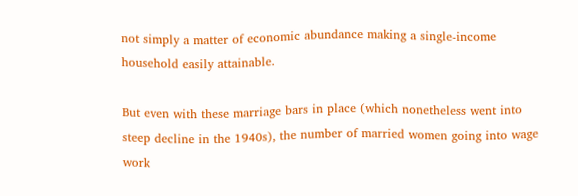not simply a matter of economic abundance making a single-income household easily attainable.

But even with these marriage bars in place (which nonetheless went into steep decline in the 1940s), the number of married women going into wage work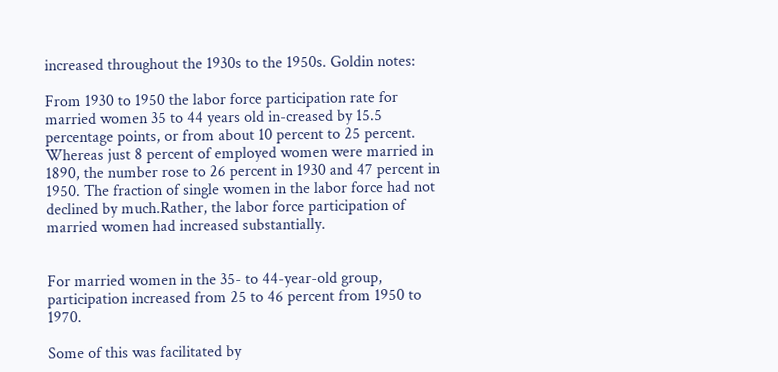increased throughout the 1930s to the 1950s. Goldin notes:

From 1930 to 1950 the labor force participation rate for married women 35 to 44 years old in-creased by 15.5 percentage points, or from about 10 percent to 25 percent. Whereas just 8 percent of employed women were married in 1890, the number rose to 26 percent in 1930 and 47 percent in 1950. The fraction of single women in the labor force had not declined by much.Rather, the labor force participation of married women had increased substantially.


For married women in the 35- to 44-year-old group, participation increased from 25 to 46 percent from 1950 to 1970.

Some of this was facilitated by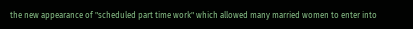the new appearance of "scheduled part time work" which allowed many married women to enter into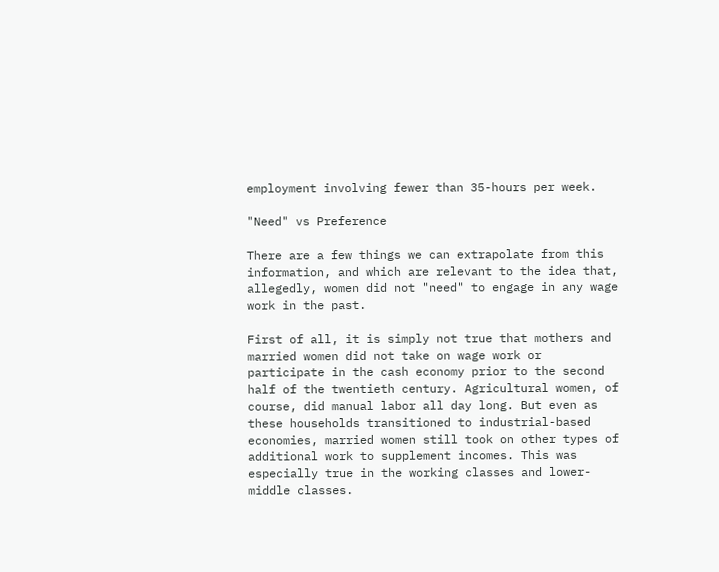employment involving fewer than 35-hours per week.

"Need" vs Preference

There are a few things we can extrapolate from this information, and which are relevant to the idea that, allegedly, women did not "need" to engage in any wage work in the past.

First of all, it is simply not true that mothers and married women did not take on wage work or participate in the cash economy prior to the second half of the twentieth century. Agricultural women, of course, did manual labor all day long. But even as these households transitioned to industrial-based economies, married women still took on other types of additional work to supplement incomes. This was especially true in the working classes and lower-middle classes.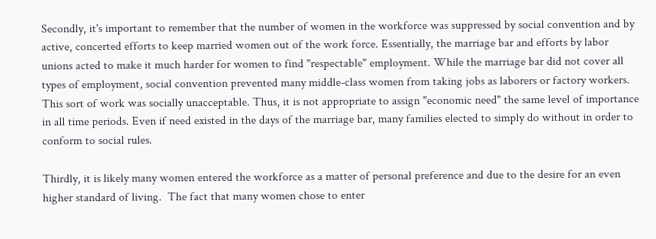Secondly, it's important to remember that the number of women in the workforce was suppressed by social convention and by active, concerted efforts to keep married women out of the work force. Essentially, the marriage bar and efforts by labor unions acted to make it much harder for women to find "respectable" employment. While the marriage bar did not cover all types of employment, social convention prevented many middle-class women from taking jobs as laborers or factory workers. This sort of work was socially unacceptable. Thus, it is not appropriate to assign "economic need" the same level of importance in all time periods. Even if need existed in the days of the marriage bar, many families elected to simply do without in order to conform to social rules.

Thirdly, it is likely many women entered the workforce as a matter of personal preference and due to the desire for an even higher standard of living.  The fact that many women chose to enter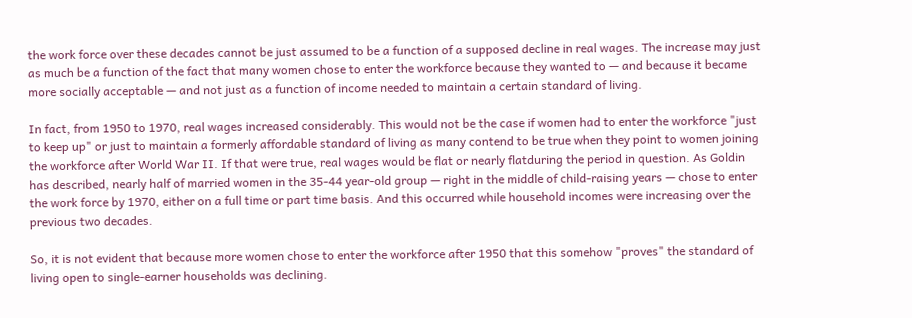the work force over these decades cannot be just assumed to be a function of a supposed decline in real wages. The increase may just as much be a function of the fact that many women chose to enter the workforce because they wanted to — and because it became more socially acceptable — and not just as a function of income needed to maintain a certain standard of living.

In fact, from 1950 to 1970, real wages increased considerably. This would not be the case if women had to enter the workforce "just to keep up" or just to maintain a formerly affordable standard of living as many contend to be true when they point to women joining the workforce after World War II. If that were true, real wages would be flat or nearly flatduring the period in question. As Goldin has described, nearly half of married women in the 35-44 year-old group — right in the middle of child-raising years — chose to enter the work force by 1970, either on a full time or part time basis. And this occurred while household incomes were increasing over the previous two decades.

So, it is not evident that because more women chose to enter the workforce after 1950 that this somehow "proves" the standard of living open to single-earner households was declining.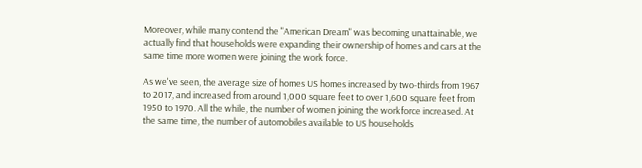Moreover, while many contend the "American Dream" was becoming unattainable, we actually find that households were expanding their ownership of homes and cars at the same time more women were joining the work force.

As we've seen, the average size of homes US homes increased by two-thirds from 1967 to 2017, and increased from around 1,000 square feet to over 1,600 square feet from 1950 to 1970. All the while, the number of women joining the workforce increased. At the same time, the number of automobiles available to US households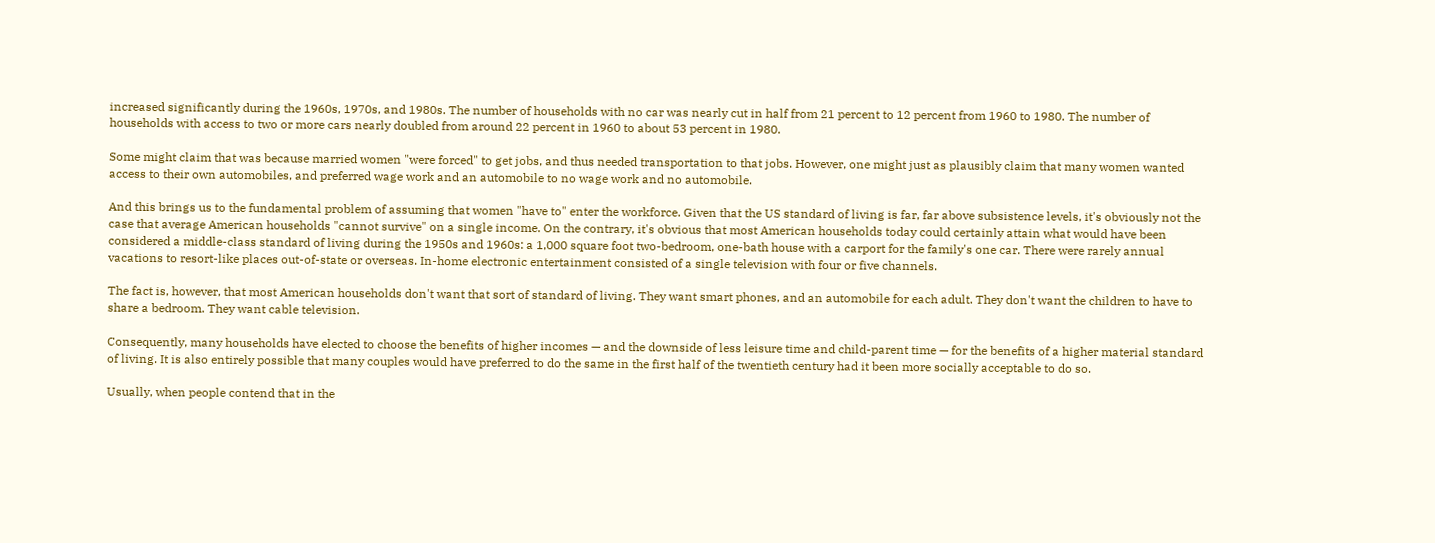increased significantly during the 1960s, 1970s, and 1980s. The number of households with no car was nearly cut in half from 21 percent to 12 percent from 1960 to 1980. The number of households with access to two or more cars nearly doubled from around 22 percent in 1960 to about 53 percent in 1980.

Some might claim that was because married women "were forced" to get jobs, and thus needed transportation to that jobs. However, one might just as plausibly claim that many women wanted access to their own automobiles, and preferred wage work and an automobile to no wage work and no automobile.

And this brings us to the fundamental problem of assuming that women "have to" enter the workforce. Given that the US standard of living is far, far above subsistence levels, it's obviously not the case that average American households "cannot survive" on a single income. On the contrary, it's obvious that most American households today could certainly attain what would have been considered a middle-class standard of living during the 1950s and 1960s: a 1,000 square foot two-bedroom, one-bath house with a carport for the family's one car. There were rarely annual vacations to resort-like places out-of-state or overseas. In-home electronic entertainment consisted of a single television with four or five channels.

The fact is, however, that most American households don't want that sort of standard of living. They want smart phones, and an automobile for each adult. They don't want the children to have to share a bedroom. They want cable television.

Consequently, many households have elected to choose the benefits of higher incomes — and the downside of less leisure time and child-parent time — for the benefits of a higher material standard of living. It is also entirely possible that many couples would have preferred to do the same in the first half of the twentieth century had it been more socially acceptable to do so.

Usually, when people contend that in the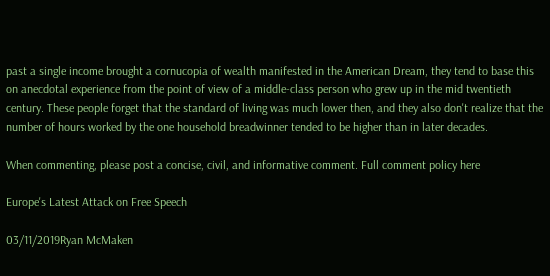past a single income brought a cornucopia of wealth manifested in the American Dream, they tend to base this on anecdotal experience from the point of view of a middle-class person who grew up in the mid twentieth century. These people forget that the standard of living was much lower then, and they also don't realize that the number of hours worked by the one household breadwinner tended to be higher than in later decades.

When commenting, please post a concise, civil, and informative comment. Full comment policy here

Europe's Latest Attack on Free Speech

03/11/2019Ryan McMaken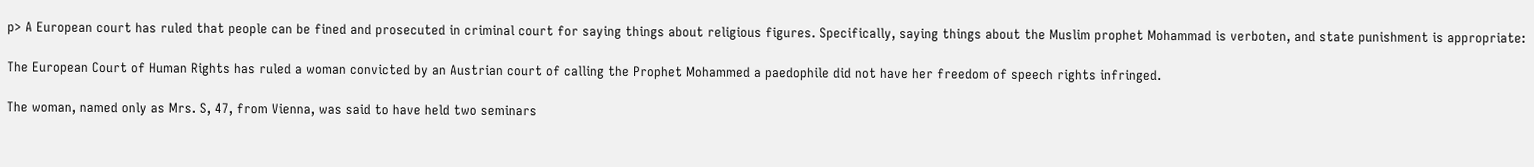p> A European court has ruled that people can be fined and prosecuted in criminal court for saying things about religious figures. Specifically, saying things about the Muslim prophet Mohammad is verboten, and state punishment is appropriate:

The European Court of Human Rights has ruled a woman convicted by an Austrian court of calling the Prophet Mohammed a paedophile did not have her freedom of speech rights infringed.

The woman, named only as Mrs. S, 47, from Vienna, was said to have held two seminars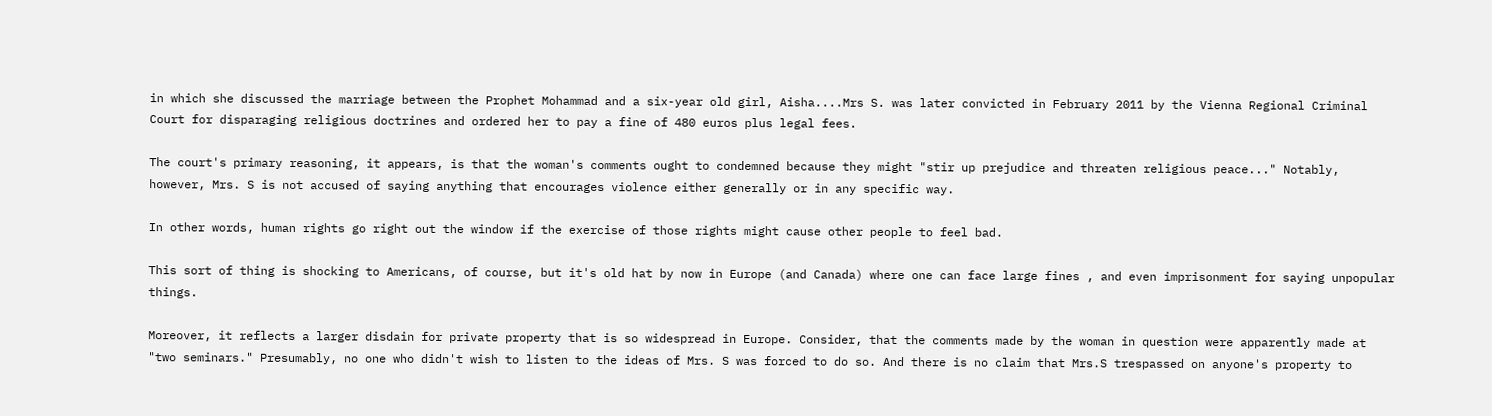in which she discussed the marriage between the Prophet Mohammad and a six-year old girl, Aisha....Mrs S. was later convicted in February 2011 by the Vienna Regional Criminal Court for disparaging religious doctrines and ordered her to pay a fine of 480 euros plus legal fees.

The court's primary reasoning, it appears, is that the woman's comments ought to condemned because they might "stir up prejudice and threaten religious peace..." Notably, however, Mrs. S is not accused of saying anything that encourages violence either generally or in any specific way.

In other words, human rights go right out the window if the exercise of those rights might cause other people to feel bad.

This sort of thing is shocking to Americans, of course, but it's old hat by now in Europe (and Canada) where one can face large fines , and even imprisonment for saying unpopular things.

Moreover, it reflects a larger disdain for private property that is so widespread in Europe. Consider, that the comments made by the woman in question were apparently made at "two seminars." Presumably, no one who didn't wish to listen to the ideas of Mrs. S was forced to do so. And there is no claim that Mrs.S trespassed on anyone's property to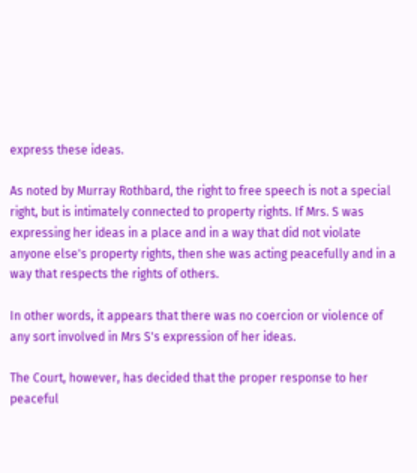express these ideas.

As noted by Murray Rothbard, the right to free speech is not a special right, but is intimately connected to property rights. If Mrs. S was expressing her ideas in a place and in a way that did not violate anyone else's property rights, then she was acting peacefully and in a way that respects the rights of others.

In other words, it appears that there was no coercion or violence of any sort involved in Mrs S's expression of her ideas.

The Court, however, has decided that the proper response to her peaceful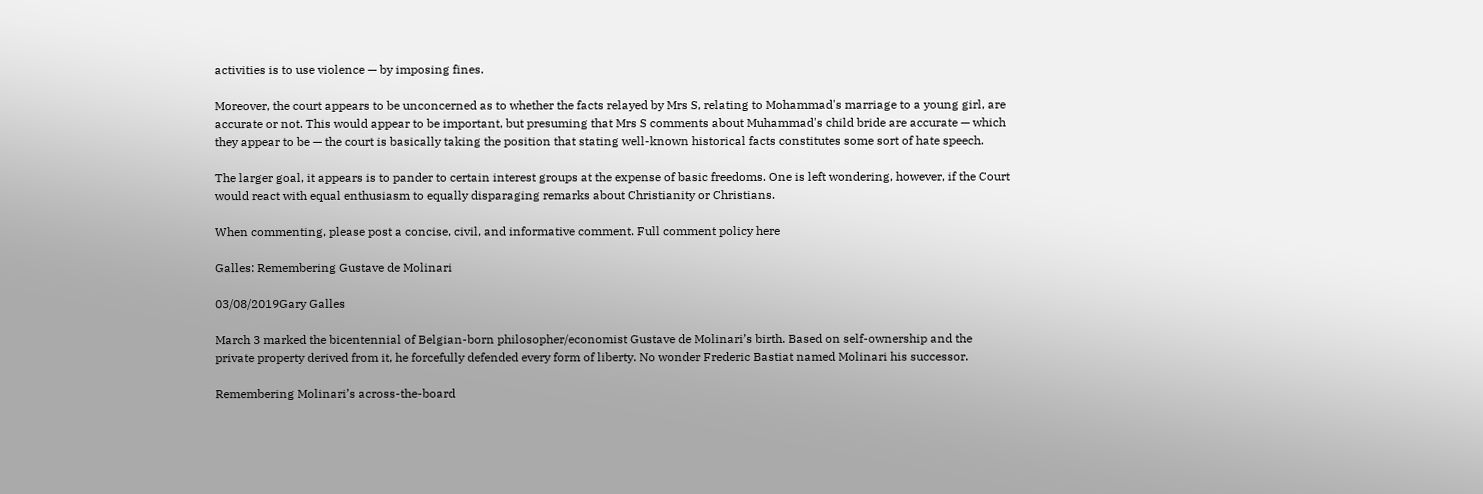activities is to use violence — by imposing fines.

Moreover, the court appears to be unconcerned as to whether the facts relayed by Mrs S, relating to Mohammad's marriage to a young girl, are accurate or not. This would appear to be important, but presuming that Mrs S comments about Muhammad's child bride are accurate — which they appear to be — the court is basically taking the position that stating well-known historical facts constitutes some sort of hate speech.

The larger goal, it appears is to pander to certain interest groups at the expense of basic freedoms. One is left wondering, however, if the Court would react with equal enthusiasm to equally disparaging remarks about Christianity or Christians.

When commenting, please post a concise, civil, and informative comment. Full comment policy here

Galles: Remembering Gustave de Molinari

03/08/2019Gary Galles

March 3 marked the bicentennial of Belgian-born philosopher/economist Gustave de Molinari’s birth. Based on self-ownership and the private property derived from it, he forcefully defended every form of liberty. No wonder Frederic Bastiat named Molinari his successor.

Remembering Molinari’s across-the-board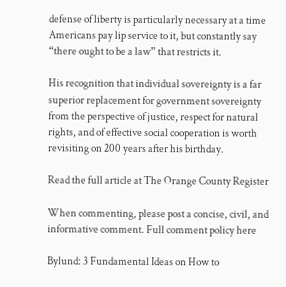defense of liberty is particularly necessary at a time Americans pay lip service to it, but constantly say “there ought to be a law” that restricts it.

His recognition that individual sovereignty is a far superior replacement for government sovereignty from the perspective of justice, respect for natural rights, and of effective social cooperation is worth revisiting on 200 years after his birthday.

Read the full article at The Orange County Register

When commenting, please post a concise, civil, and informative comment. Full comment policy here

Bylund: 3 Fundamental Ideas on How to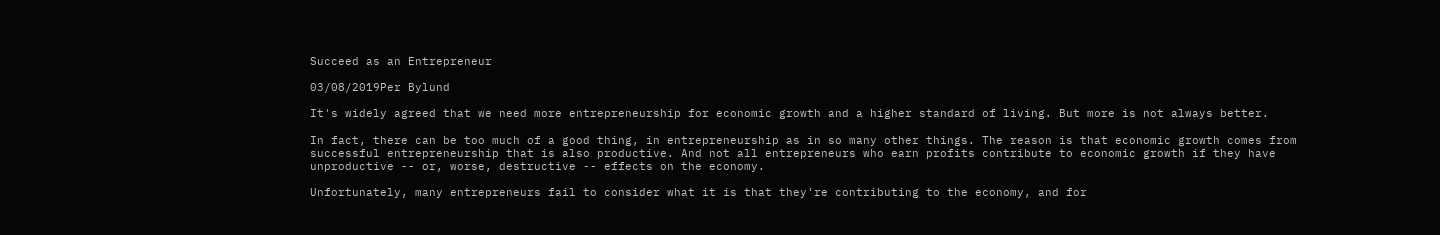Succeed as an Entrepreneur

03/08/2019Per Bylund

It's widely agreed that we need more entrepreneurship for economic growth and a higher standard of living. But more is not always better.

In fact, there can be too much of a good thing, in entrepreneurship as in so many other things. The reason is that economic growth comes from successful entrepreneurship that is also productive. And not all entrepreneurs who earn profits contribute to economic growth if they have unproductive -- or, worse, destructive -- effects on the economy.

Unfortunately, many entrepreneurs fail to consider what it is that they're contributing to the economy, and for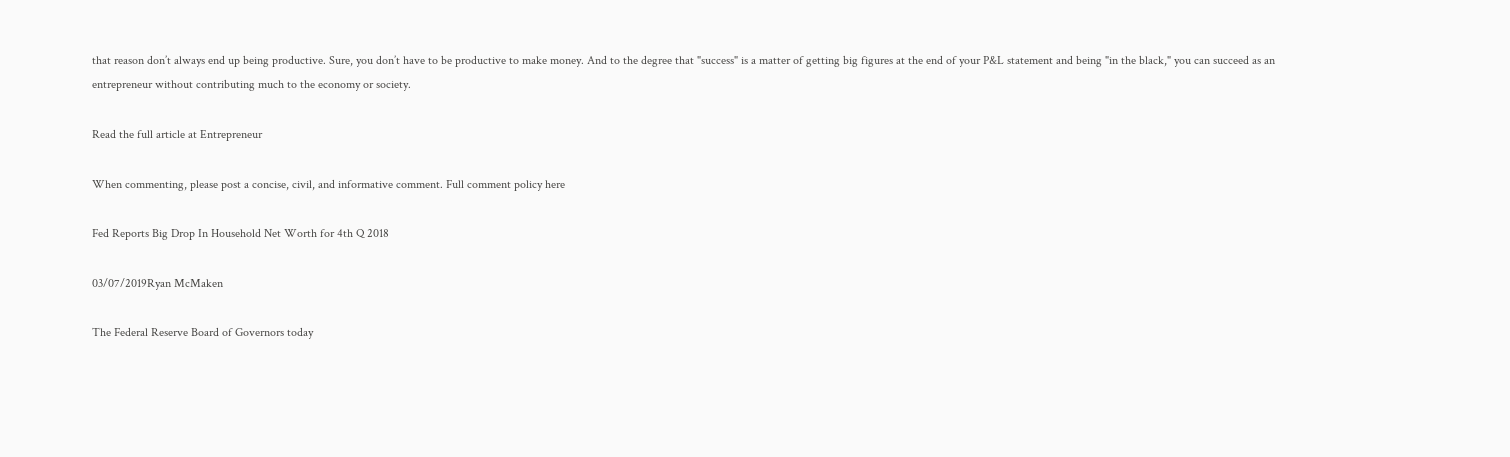that reason don’t always end up being productive. Sure, you don’t have to be productive to make money. And to the degree that "success" is a matter of getting big figures at the end of your P&L statement and being "in the black," you can succeed as an entrepreneur without contributing much to the economy or society.

Read the full article at Entrepreneur

When commenting, please post a concise, civil, and informative comment. Full comment policy here

Fed Reports Big Drop In Household Net Worth for 4th Q 2018

03/07/2019Ryan McMaken

The Federal Reserve Board of Governors today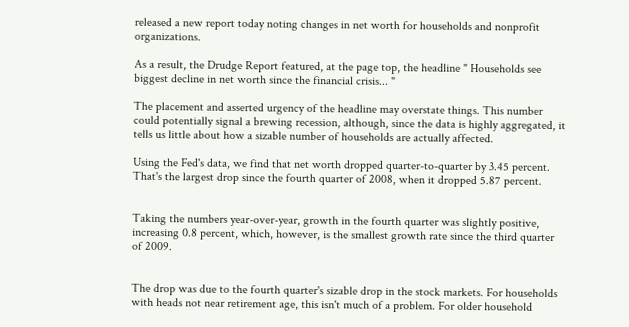released a new report today noting changes in net worth for households and nonprofit organizations.

As a result, the Drudge Report featured, at the page top, the headline " Households see biggest decline in net worth since the financial crisis... "

The placement and asserted urgency of the headline may overstate things. This number could potentially signal a brewing recession, although, since the data is highly aggregated, it tells us little about how a sizable number of households are actually affected.

Using the Fed's data, we find that net worth dropped quarter-to-quarter by 3.45 percent. That's the largest drop since the fourth quarter of 2008, when it dropped 5.87 percent.


Taking the numbers year-over-year, growth in the fourth quarter was slightly positive, increasing 0.8 percent, which, however, is the smallest growth rate since the third quarter of 2009.


The drop was due to the fourth quarter's sizable drop in the stock markets. For households with heads not near retirement age, this isn't much of a problem. For older household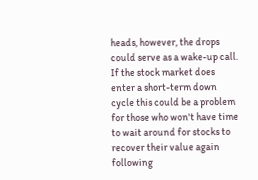heads, however, the drops could serve as a wake-up call. If the stock market does enter a short-term down cycle this could be a problem for those who won't have time to wait around for stocks to recover their value again following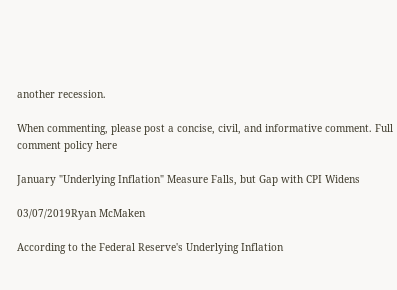another recession.

When commenting, please post a concise, civil, and informative comment. Full comment policy here

January "Underlying Inflation" Measure Falls, but Gap with CPI Widens

03/07/2019Ryan McMaken

According to the Federal Reserve's Underlying Inflation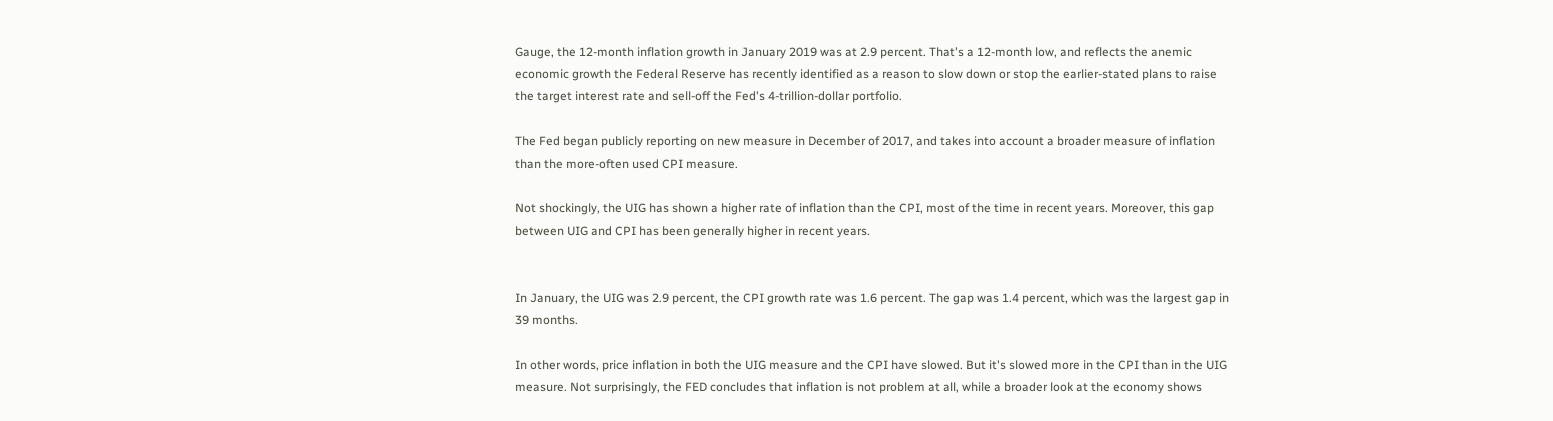Gauge, the 12-month inflation growth in January 2019 was at 2.9 percent. That's a 12-month low, and reflects the anemic economic growth the Federal Reserve has recently identified as a reason to slow down or stop the earlier-stated plans to raise the target interest rate and sell-off the Fed's 4-trillion-dollar portfolio.

The Fed began publicly reporting on new measure in December of 2017, and takes into account a broader measure of inflation than the more-often used CPI measure.

Not shockingly, the UIG has shown a higher rate of inflation than the CPI, most of the time in recent years. Moreover, this gap between UIG and CPI has been generally higher in recent years.


In January, the UIG was 2.9 percent, the CPI growth rate was 1.6 percent. The gap was 1.4 percent, which was the largest gap in 39 months.

In other words, price inflation in both the UIG measure and the CPI have slowed. But it's slowed more in the CPI than in the UIG measure. Not surprisingly, the FED concludes that inflation is not problem at all, while a broader look at the economy shows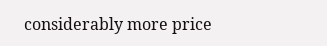considerably more price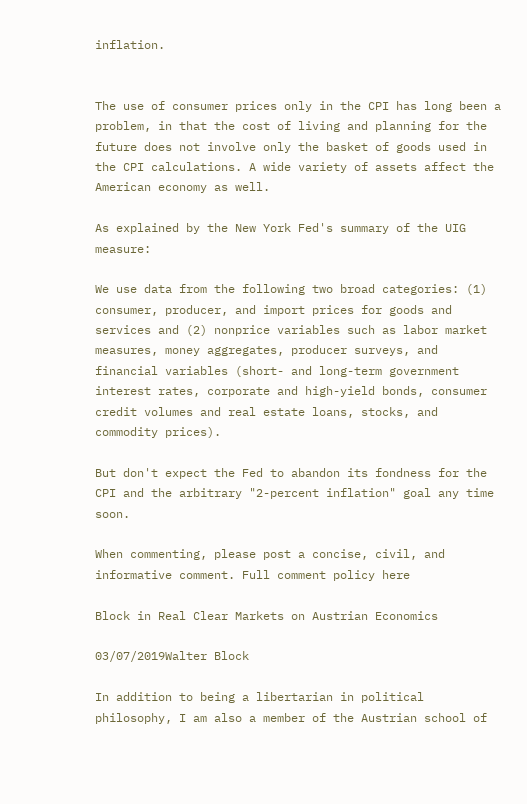inflation.


The use of consumer prices only in the CPI has long been a problem, in that the cost of living and planning for the future does not involve only the basket of goods used in the CPI calculations. A wide variety of assets affect the American economy as well.

As explained by the New York Fed's summary of the UIG measure:

We use data from the following two broad categories: (1) consumer, producer, and import prices for goods and services and (2) nonprice variables such as labor market measures, money aggregates, producer surveys, and financial variables (short- and long-term government interest rates, corporate and high-yield bonds, consumer credit volumes and real estate loans, stocks, and commodity prices).

But don't expect the Fed to abandon its fondness for the CPI and the arbitrary "2-percent inflation" goal any time soon.

When commenting, please post a concise, civil, and informative comment. Full comment policy here

Block in Real Clear Markets on Austrian Economics

03/07/2019Walter Block

In addition to being a libertarian in political philosophy, I am also a member of the Austrian school of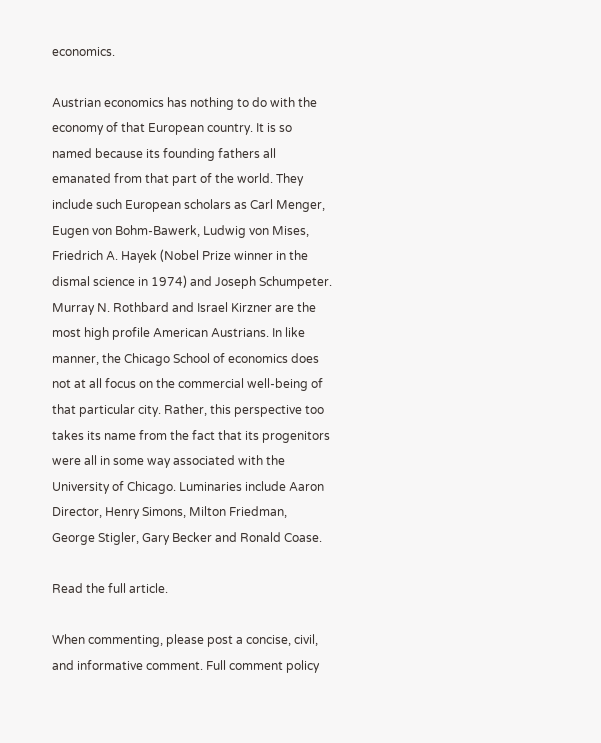economics.

Austrian economics has nothing to do with the economy of that European country. It is so named because its founding fathers all emanated from that part of the world. They include such European scholars as Carl Menger, Eugen von Bohm-Bawerk, Ludwig von Mises, Friedrich A. Hayek (Nobel Prize winner in the dismal science in 1974) and Joseph Schumpeter.  Murray N. Rothbard and Israel Kirzner are the most high profile American Austrians. In like manner, the Chicago School of economics does not at all focus on the commercial well-being of that particular city. Rather, this perspective too takes its name from the fact that its progenitors were all in some way associated with the University of Chicago. Luminaries include Aaron Director, Henry Simons, Milton Friedman, George Stigler, Gary Becker and Ronald Coase.

Read the full article.

When commenting, please post a concise, civil, and informative comment. Full comment policy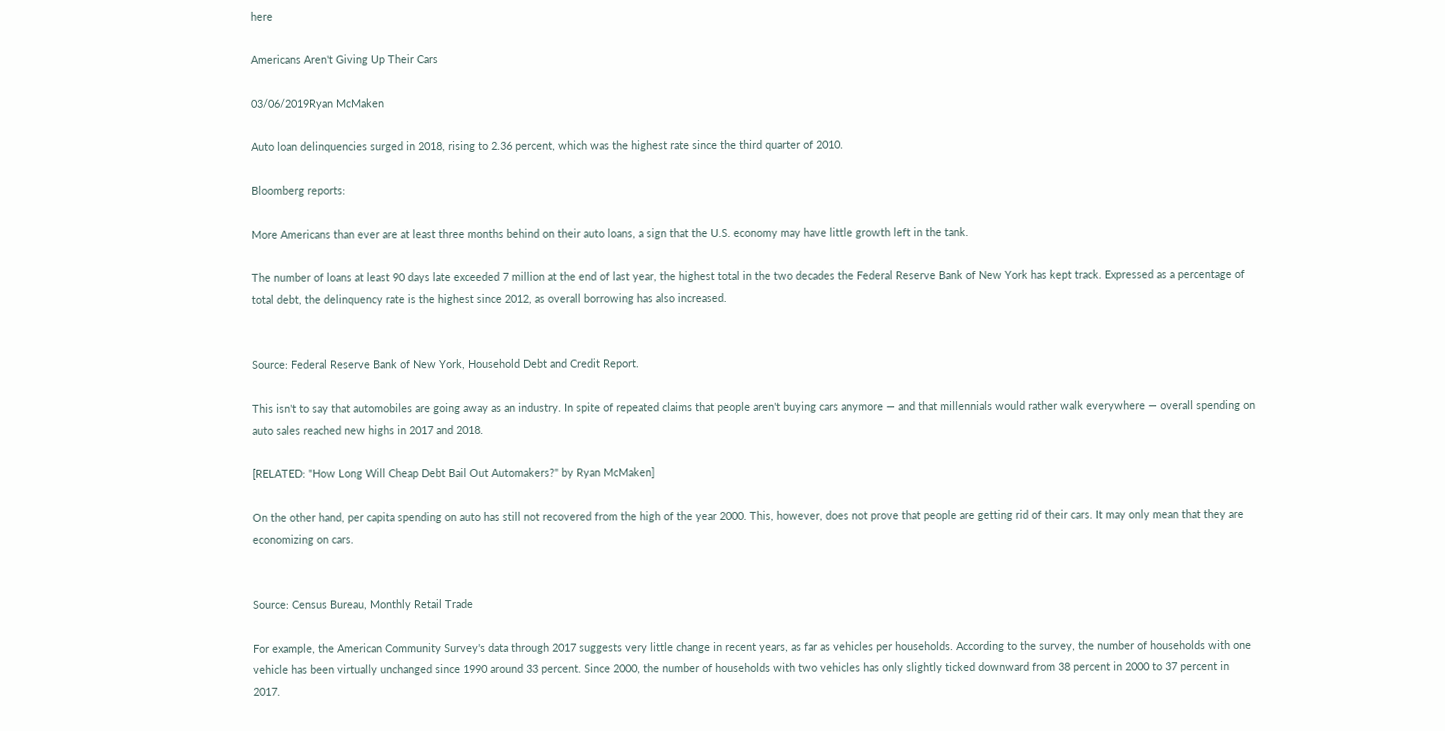here

Americans Aren't Giving Up Their Cars

03/06/2019Ryan McMaken

Auto loan delinquencies surged in 2018, rising to 2.36 percent, which was the highest rate since the third quarter of 2010.

Bloomberg reports:

More Americans than ever are at least three months behind on their auto loans, a sign that the U.S. economy may have little growth left in the tank.

The number of loans at least 90 days late exceeded 7 million at the end of last year, the highest total in the two decades the Federal Reserve Bank of New York has kept track. Expressed as a percentage of total debt, the delinquency rate is the highest since 2012, as overall borrowing has also increased.


Source: Federal Reserve Bank of New York, Household Debt and Credit Report.

This isn't to say that automobiles are going away as an industry. In spite of repeated claims that people aren't buying cars anymore — and that millennials would rather walk everywhere — overall spending on auto sales reached new highs in 2017 and 2018.

[RELATED: "How Long Will Cheap Debt Bail Out Automakers?" by Ryan McMaken]

On the other hand, per capita spending on auto has still not recovered from the high of the year 2000. This, however, does not prove that people are getting rid of their cars. It may only mean that they are economizing on cars.


Source: Census Bureau, Monthly Retail Trade

For example, the American Community Survey's data through 2017 suggests very little change in recent years, as far as vehicles per households. According to the survey, the number of households with one vehicle has been virtually unchanged since 1990 around 33 percent. Since 2000, the number of households with two vehicles has only slightly ticked downward from 38 percent in 2000 to 37 percent in 2017.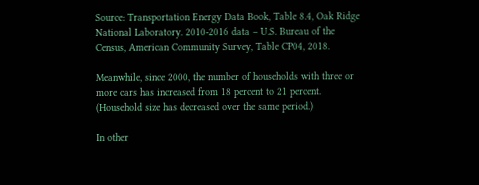Source: Transportation Energy Data Book, Table 8.4, Oak Ridge National Laboratory. 2010-2016 data – U.S. Bureau of the Census, American Community Survey, Table CP04, 2018.

Meanwhile, since 2000, the number of households with three or more cars has increased from 18 percent to 21 percent. (Household size has decreased over the same period.)

In other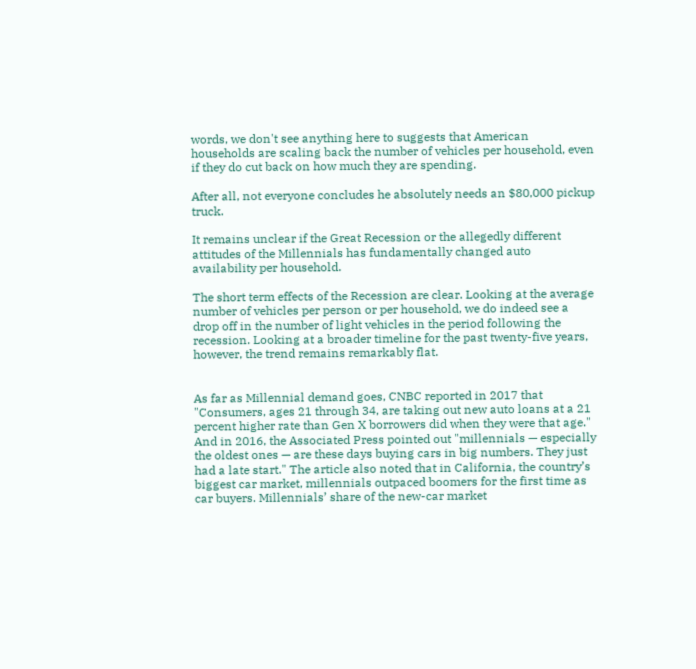words, we don't see anything here to suggests that American households are scaling back the number of vehicles per household, even if they do cut back on how much they are spending.

After all, not everyone concludes he absolutely needs an $80,000 pickup truck.

It remains unclear if the Great Recession or the allegedly different attitudes of the Millennials has fundamentally changed auto availability per household.

The short term effects of the Recession are clear. Looking at the average number of vehicles per person or per household, we do indeed see a drop off in the number of light vehicles in the period following the recession. Looking at a broader timeline for the past twenty-five years, however, the trend remains remarkably flat.


As far as Millennial demand goes, CNBC reported in 2017 that "Consumers, ages 21 through 34, are taking out new auto loans at a 21 percent higher rate than Gen X borrowers did when they were that age." And in 2016, the Associated Press pointed out "millennials — especially the oldest ones — are these days buying cars in big numbers. They just had a late start." The article also noted that in California, the country’s biggest car market, millennials outpaced boomers for the first time as car buyers. Millennials’ share of the new-car market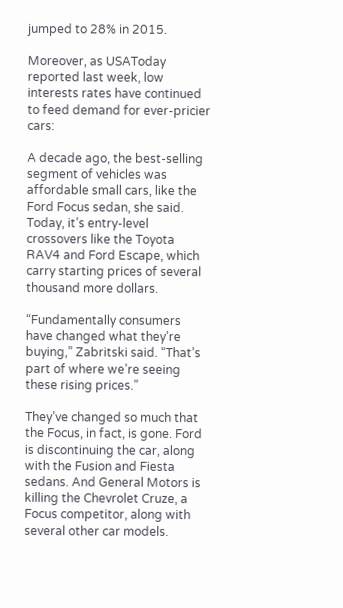jumped to 28% in 2015.

Moreover, as USAToday reported last week, low interests rates have continued to feed demand for ever-pricier cars:

A decade ago, the best-selling segment of vehicles was affordable small cars, like the Ford Focus sedan, she said. Today, it’s entry-level crossovers like the Toyota RAV4 and Ford Escape, which carry starting prices of several thousand more dollars.

“Fundamentally consumers have changed what they’re buying,” Zabritski said. “That’s part of where we’re seeing these rising prices.”

They’ve changed so much that the Focus, in fact, is gone. Ford is discontinuing the car, along with the Fusion and Fiesta sedans. And General Motors is killing the Chevrolet Cruze, a Focus competitor, along with several other car models.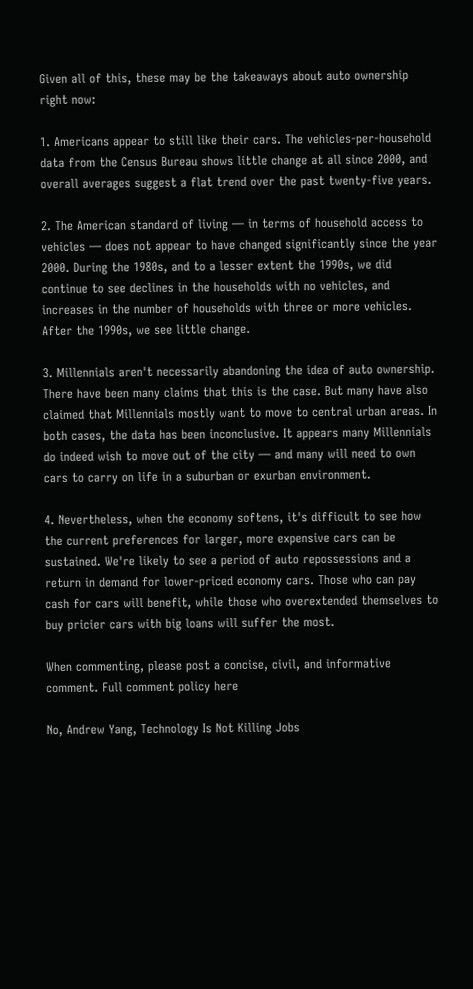Given all of this, these may be the takeaways about auto ownership right now:

1. Americans appear to still like their cars. The vehicles-per-household data from the Census Bureau shows little change at all since 2000, and overall averages suggest a flat trend over the past twenty-five years.

2. The American standard of living — in terms of household access to vehicles — does not appear to have changed significantly since the year 2000. During the 1980s, and to a lesser extent the 1990s, we did continue to see declines in the households with no vehicles, and increases in the number of households with three or more vehicles. After the 1990s, we see little change.

3. Millennials aren't necessarily abandoning the idea of auto ownership. There have been many claims that this is the case. But many have also claimed that Millennials mostly want to move to central urban areas. In both cases, the data has been inconclusive. It appears many Millennials do indeed wish to move out of the city — and many will need to own cars to carry on life in a suburban or exurban environment.

4. Nevertheless, when the economy softens, it's difficult to see how the current preferences for larger, more expensive cars can be sustained. We're likely to see a period of auto repossessions and a return in demand for lower-priced economy cars. Those who can pay cash for cars will benefit, while those who overextended themselves to buy pricier cars with big loans will suffer the most.

When commenting, please post a concise, civil, and informative comment. Full comment policy here

No, Andrew Yang, Technology Is Not Killing Jobs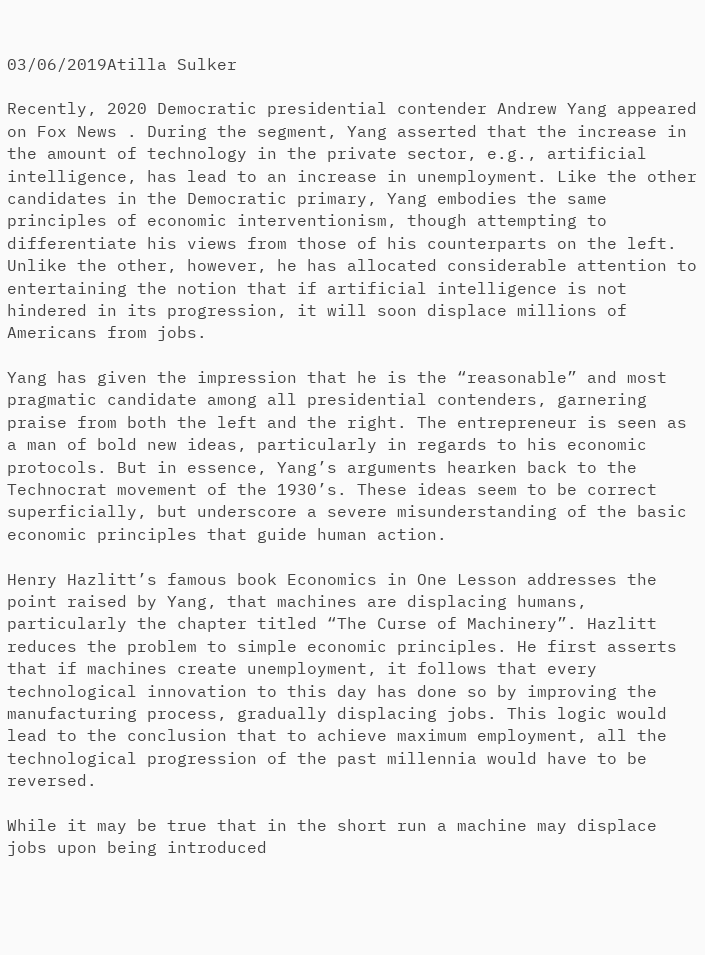03/06/2019Atilla Sulker

Recently, 2020 Democratic presidential contender Andrew Yang appeared on Fox News . During the segment, Yang asserted that the increase in the amount of technology in the private sector, e.g., artificial intelligence, has lead to an increase in unemployment. Like the other candidates in the Democratic primary, Yang embodies the same principles of economic interventionism, though attempting to differentiate his views from those of his counterparts on the left. Unlike the other, however, he has allocated considerable attention to entertaining the notion that if artificial intelligence is not hindered in its progression, it will soon displace millions of Americans from jobs.

Yang has given the impression that he is the “reasonable” and most pragmatic candidate among all presidential contenders, garnering praise from both the left and the right. The entrepreneur is seen as a man of bold new ideas, particularly in regards to his economic protocols. But in essence, Yang’s arguments hearken back to the Technocrat movement of the 1930’s. These ideas seem to be correct superficially, but underscore a severe misunderstanding of the basic economic principles that guide human action.

Henry Hazlitt’s famous book Economics in One Lesson addresses the point raised by Yang, that machines are displacing humans, particularly the chapter titled “The Curse of Machinery”. Hazlitt reduces the problem to simple economic principles. He first asserts that if machines create unemployment, it follows that every technological innovation to this day has done so by improving the manufacturing process, gradually displacing jobs. This logic would lead to the conclusion that to achieve maximum employment, all the technological progression of the past millennia would have to be reversed.

While it may be true that in the short run a machine may displace jobs upon being introduced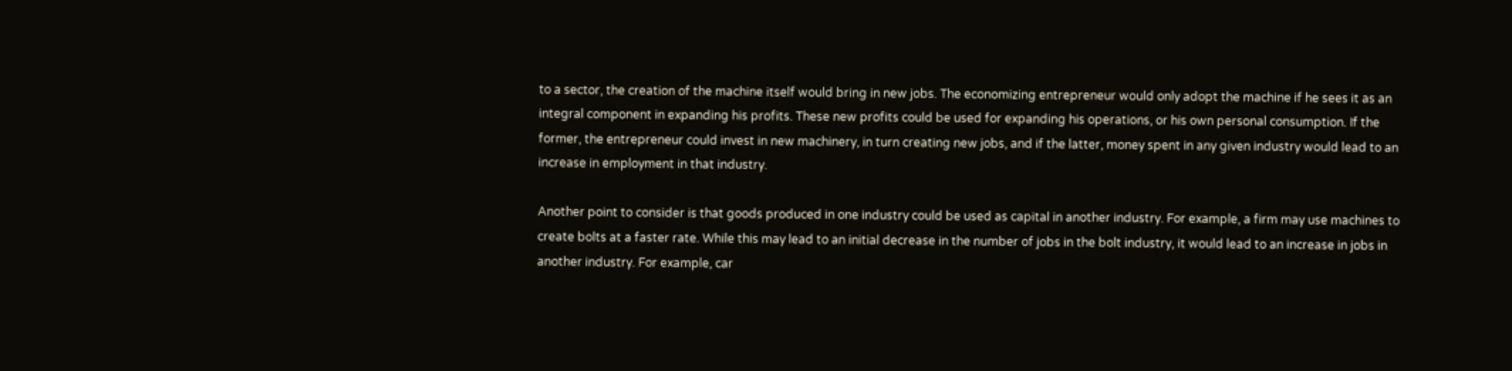to a sector, the creation of the machine itself would bring in new jobs. The economizing entrepreneur would only adopt the machine if he sees it as an integral component in expanding his profits. These new profits could be used for expanding his operations, or his own personal consumption. If the former, the entrepreneur could invest in new machinery, in turn creating new jobs, and if the latter, money spent in any given industry would lead to an increase in employment in that industry.

Another point to consider is that goods produced in one industry could be used as capital in another industry. For example, a firm may use machines to create bolts at a faster rate. While this may lead to an initial decrease in the number of jobs in the bolt industry, it would lead to an increase in jobs in another industry. For example, car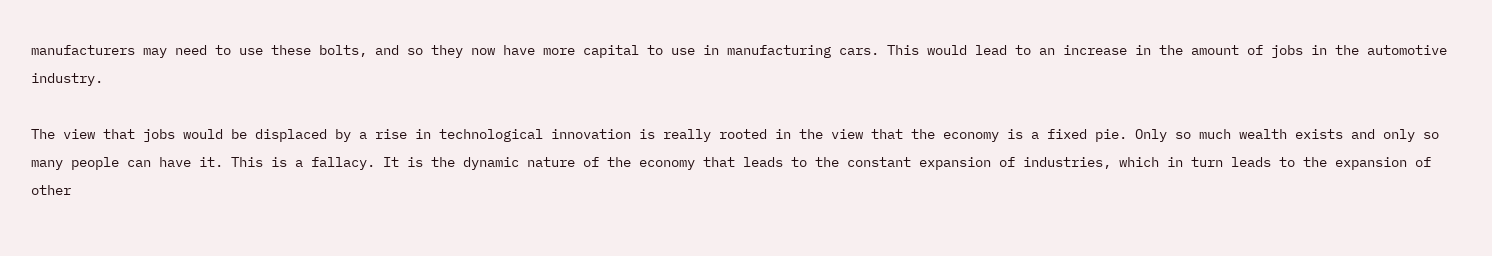manufacturers may need to use these bolts, and so they now have more capital to use in manufacturing cars. This would lead to an increase in the amount of jobs in the automotive industry.

The view that jobs would be displaced by a rise in technological innovation is really rooted in the view that the economy is a fixed pie. Only so much wealth exists and only so many people can have it. This is a fallacy. It is the dynamic nature of the economy that leads to the constant expansion of industries, which in turn leads to the expansion of other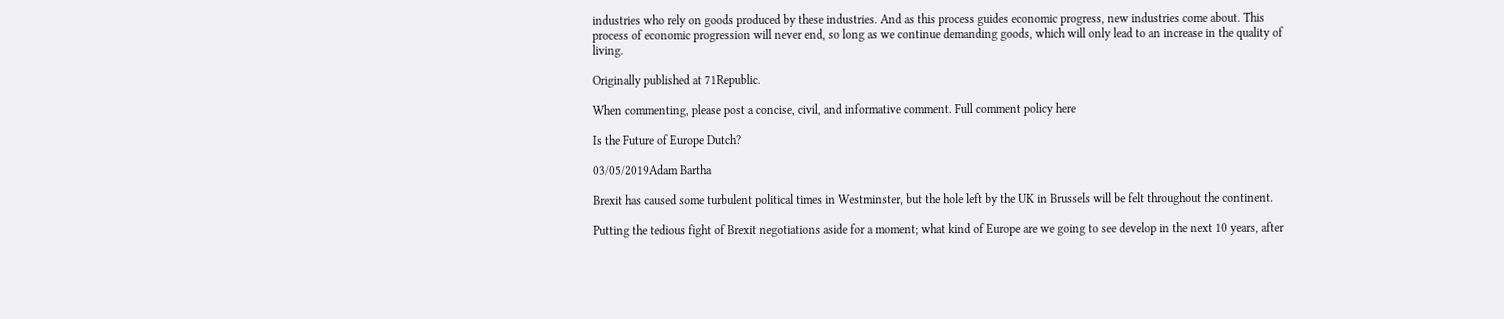industries who rely on goods produced by these industries. And as this process guides economic progress, new industries come about. This process of economic progression will never end, so long as we continue demanding goods, which will only lead to an increase in the quality of living.

Originally published at 71Republic.

When commenting, please post a concise, civil, and informative comment. Full comment policy here

Is the Future of Europe Dutch?

03/05/2019Adam Bartha

Brexit has caused some turbulent political times in Westminster, but the hole left by the UK in Brussels will be felt throughout the continent.

Putting the tedious fight of Brexit negotiations aside for a moment; what kind of Europe are we going to see develop in the next 10 years, after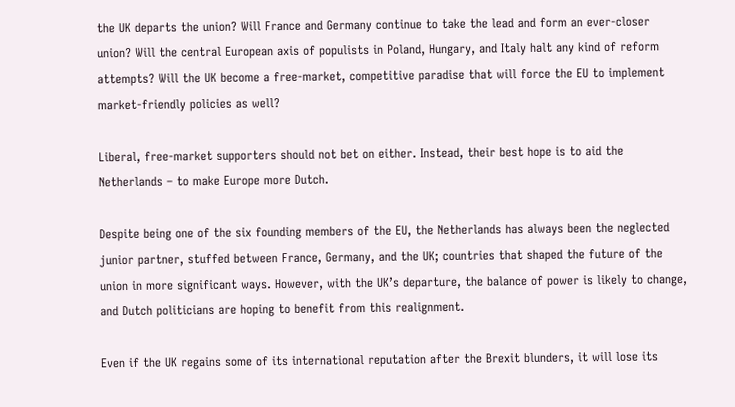the UK departs the union? Will France and Germany continue to take the lead and form an ever-closer union? Will the central European axis of populists in Poland, Hungary, and Italy halt any kind of reform attempts? Will the UK become a free-market, competitive paradise that will force the EU to implement market-friendly policies as well?

Liberal, free-market supporters should not bet on either. Instead, their best hope is to aid the Netherlands – to make Europe more Dutch.

Despite being one of the six founding members of the EU, the Netherlands has always been the neglected junior partner, stuffed between France, Germany, and the UK; countries that shaped the future of the union in more significant ways. However, with the UK’s departure, the balance of power is likely to change, and Dutch politicians are hoping to benefit from this realignment.

Even if the UK regains some of its international reputation after the Brexit blunders, it will lose its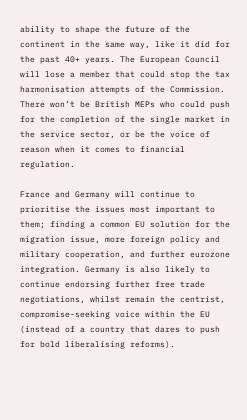ability to shape the future of the continent in the same way, like it did for the past 40+ years. The European Council will lose a member that could stop the tax harmonisation attempts of the Commission. There won’t be British MEPs who could push for the completion of the single market in the service sector, or be the voice of reason when it comes to financial regulation.

France and Germany will continue to prioritise the issues most important to them; finding a common EU solution for the migration issue, more foreign policy and military cooperation, and further eurozone integration. Germany is also likely to continue endorsing further free trade negotiations, whilst remain the centrist, compromise-seeking voice within the EU (instead of a country that dares to push for bold liberalising reforms).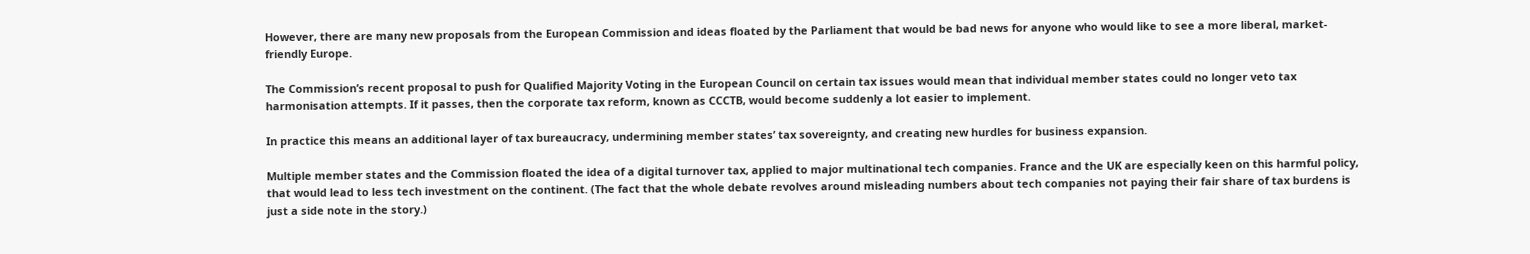However, there are many new proposals from the European Commission and ideas floated by the Parliament that would be bad news for anyone who would like to see a more liberal, market-friendly Europe.

The Commission’s recent proposal to push for Qualified Majority Voting in the European Council on certain tax issues would mean that individual member states could no longer veto tax harmonisation attempts. If it passes, then the corporate tax reform, known as CCCTB, would become suddenly a lot easier to implement.

In practice this means an additional layer of tax bureaucracy, undermining member states’ tax sovereignty, and creating new hurdles for business expansion.

Multiple member states and the Commission floated the idea of a digital turnover tax, applied to major multinational tech companies. France and the UK are especially keen on this harmful policy, that would lead to less tech investment on the continent. (The fact that the whole debate revolves around misleading numbers about tech companies not paying their fair share of tax burdens is just a side note in the story.)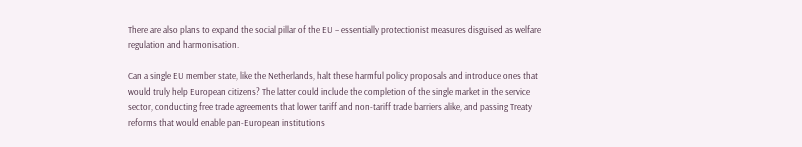There are also plans to expand the social pillar of the EU – essentially protectionist measures disguised as welfare regulation and harmonisation.

Can a single EU member state, like the Netherlands, halt these harmful policy proposals and introduce ones that would truly help European citizens? The latter could include the completion of the single market in the service sector, conducting free trade agreements that lower tariff and non-tariff trade barriers alike, and passing Treaty reforms that would enable pan-European institutions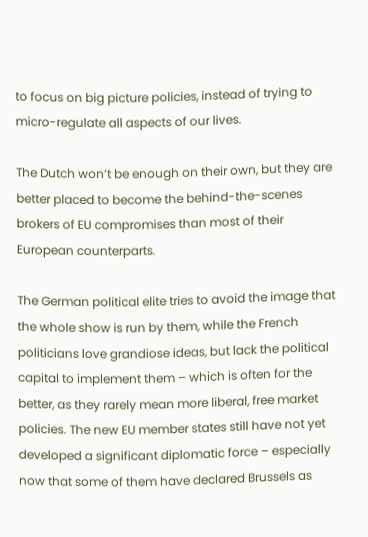to focus on big picture policies, instead of trying to micro-regulate all aspects of our lives.

The Dutch won’t be enough on their own, but they are better placed to become the behind-the-scenes brokers of EU compromises than most of their European counterparts.

The German political elite tries to avoid the image that the whole show is run by them, while the French politicians love grandiose ideas, but lack the political capital to implement them – which is often for the better, as they rarely mean more liberal, free market policies. The new EU member states still have not yet developed a significant diplomatic force – especially now that some of them have declared Brussels as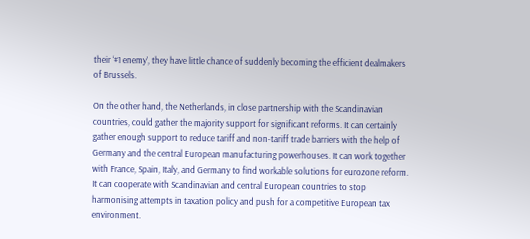their ‘#1 enemy’, they have little chance of suddenly becoming the efficient dealmakers of Brussels.

On the other hand, the Netherlands, in close partnership with the Scandinavian countries, could gather the majority support for significant reforms. It can certainly gather enough support to reduce tariff and non-tariff trade barriers with the help of Germany and the central European manufacturing powerhouses. It can work together with France, Spain, Italy, and Germany to find workable solutions for eurozone reform. It can cooperate with Scandinavian and central European countries to stop harmonising attempts in taxation policy and push for a competitive European tax environment.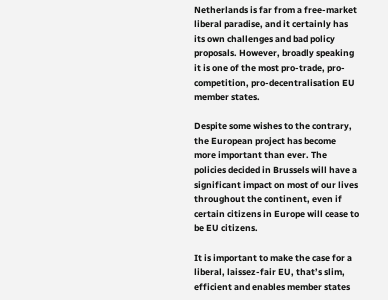Netherlands is far from a free-market liberal paradise, and it certainly has its own challenges and bad policy proposals. However, broadly speaking it is one of the most pro-trade, pro-competition, pro-decentralisation EU member states.

Despite some wishes to the contrary, the European project has become more important than ever. The policies decided in Brussels will have a significant impact on most of our lives throughout the continent, even if certain citizens in Europe will cease to be EU citizens.

It is important to make the case for a liberal, laissez-fair EU, that’s slim, efficient and enables member states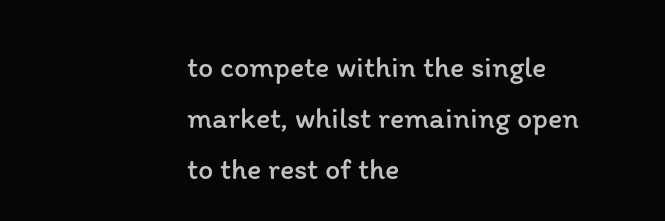to compete within the single market, whilst remaining open to the rest of the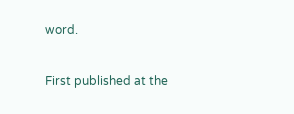word.

First published at the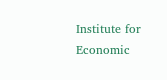Institute for Economic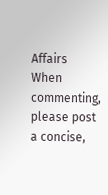Affairs
When commenting, please post a concise,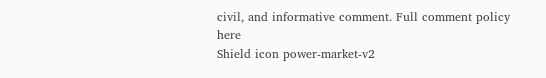civil, and informative comment. Full comment policy here
Shield icon power-market-v2